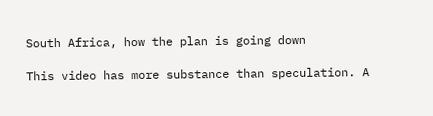South Africa, how the plan is going down

This video has more substance than speculation. A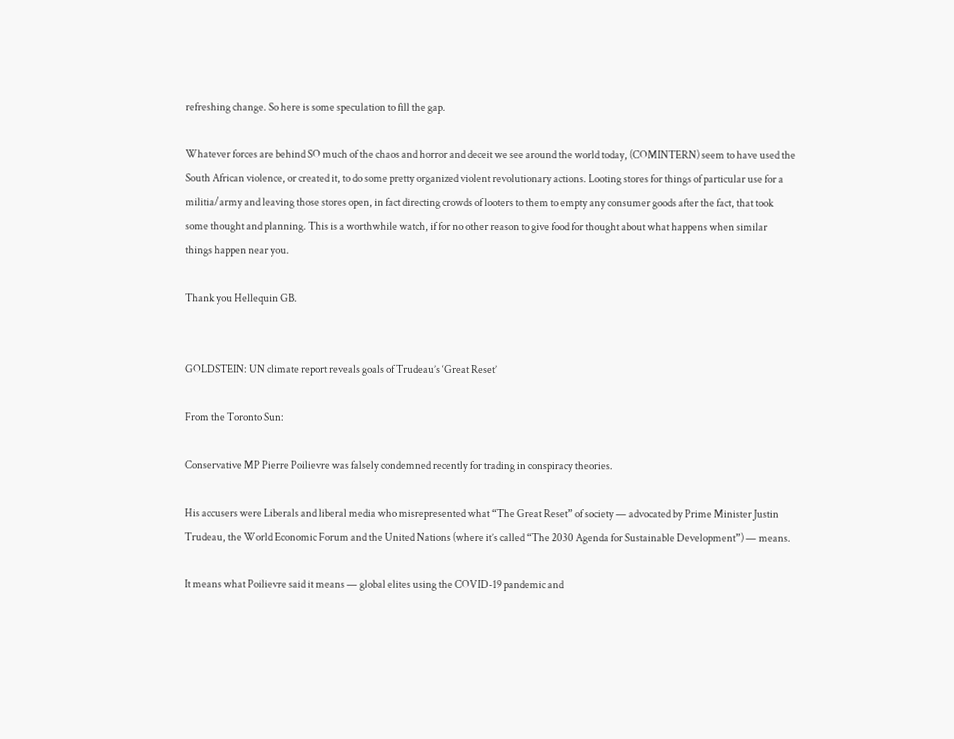refreshing change. So here is some speculation to fill the gap.

Whatever forces are behind SO much of the chaos and horror and deceit we see around the world today, (COMINTERN) seem to have used the South African violence, or created it, to do some pretty organized violent revolutionary actions. Looting stores for things of particular use for a militia/army and leaving those stores open, in fact directing crowds of looters to them to empty any consumer goods after the fact, that took some thought and planning. This is a worthwhile watch, if for no other reason to give food for thought about what happens when similar things happen near you.

Thank you Hellequin GB.


GOLDSTEIN: UN climate report reveals goals of Trudeau’s ‘Great Reset’

From the Toronto Sun:

Conservative MP Pierre Poilievre was falsely condemned recently for trading in conspiracy theories.

His accusers were Liberals and liberal media who misrepresented what “The Great Reset” of society — advocated by Prime Minister Justin Trudeau, the World Economic Forum and the United Nations (where it’s called “The 2030 Agenda for Sustainable Development”) — means.

It means what Poilievre said it means — global elites using the COVID-19 pandemic and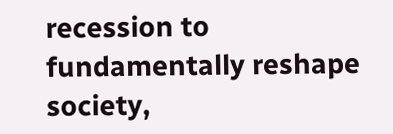recession to fundamentally reshape society,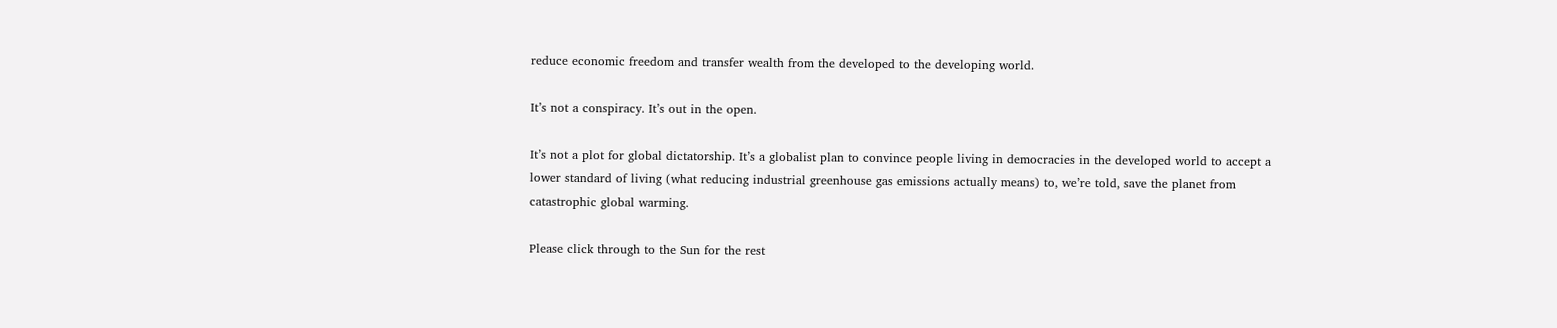reduce economic freedom and transfer wealth from the developed to the developing world.

It’s not a conspiracy. It’s out in the open.

It’s not a plot for global dictatorship. It’s a globalist plan to convince people living in democracies in the developed world to accept a lower standard of living (what reducing industrial greenhouse gas emissions actually means) to, we’re told, save the planet from catastrophic global warming.

Please click through to the Sun for the rest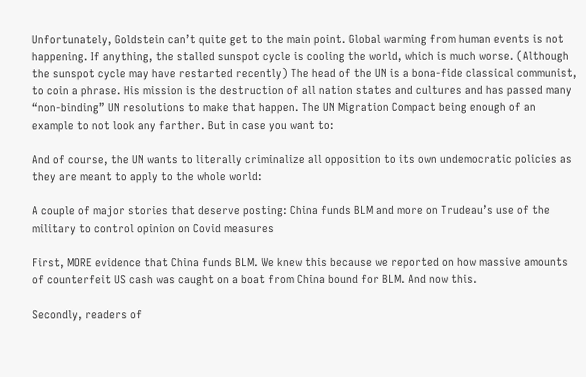Unfortunately, Goldstein can’t quite get to the main point. Global warming from human events is not happening. If anything, the stalled sunspot cycle is cooling the world, which is much worse. (Although the sunspot cycle may have restarted recently) The head of the UN is a bona-fide classical communist, to coin a phrase. His mission is the destruction of all nation states and cultures and has passed many “non-binding” UN resolutions to make that happen. The UN Migration Compact being enough of an example to not look any farther. But in case you want to:

And of course, the UN wants to literally criminalize all opposition to its own undemocratic policies as they are meant to apply to the whole world:

A couple of major stories that deserve posting: China funds BLM and more on Trudeau’s use of the military to control opinion on Covid measures

First, MORE evidence that China funds BLM. We knew this because we reported on how massive amounts of counterfeit US cash was caught on a boat from China bound for BLM. And now this.

Secondly, readers of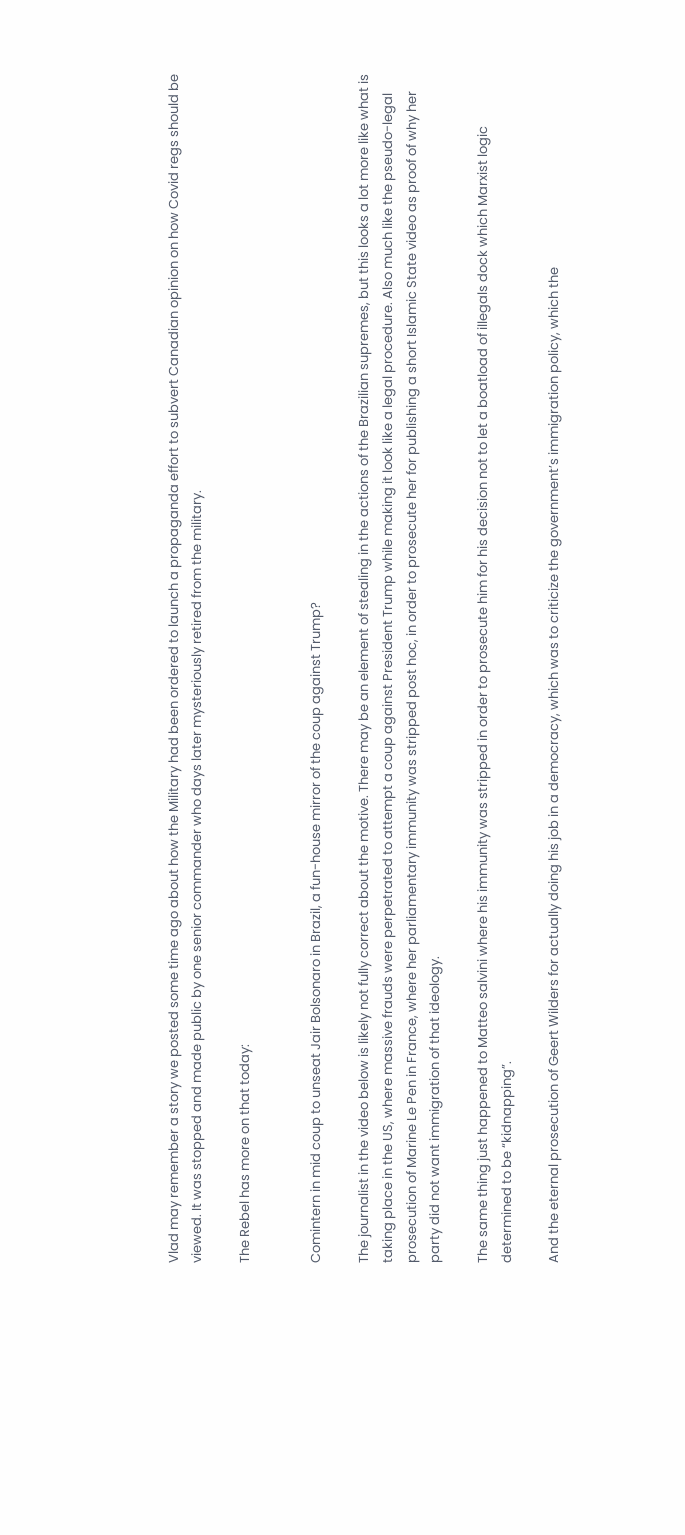Vlad may remember a story we posted some time ago about how the Military had been ordered to launch a propaganda effort to subvert Canadian opinion on how Covid regs should be viewed. It was stopped and made public by one senior commander who days later mysteriously retired from the military.

The Rebel has more on that today:


Comintern in mid coup to unseat Jair Bolsonaro in Brazil, a fun-house mirror of the coup against Trump?

The journalist in the video below is likely not fully correct about the motive. There may be an element of stealing in the actions of the Brazilian supremes, but this looks a lot more like what is taking place in the US, where massive frauds were perpetrated to attempt a coup against President Trump while making it look like a legal procedure. Also much like the pseudo-legal prosecution of Marine Le Pen in France, where her parliamentary immunity was stripped post hoc, in order to prosecute her for publishing a short Islamic State video as proof of why her party did not want immigration of that ideology.

The same thing just happened to Matteo salvini where his immunity was stripped in order to prosecute him for his decision not to let a boatload of illegals dock which Marxist logic determined to be “kidnapping”.

And the eternal prosecution of Geert Wilders for actually doing his job in a democracy, which was to criticize the government’s immigration policy, which the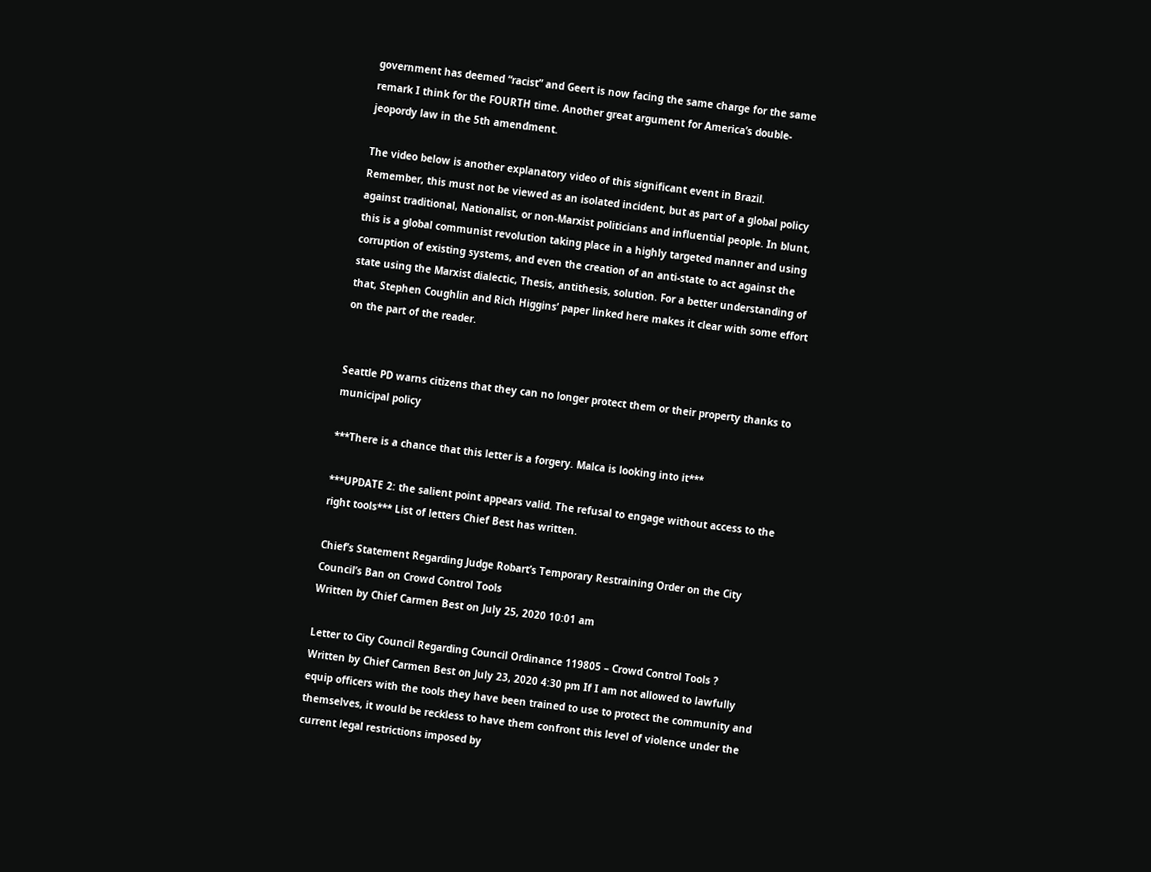government has deemed “racist” and Geert is now facing the same charge for the same remark I think for the FOURTH time. Another great argument for America’s double-jeopordy law in the 5th amendment.

The video below is another explanatory video of this significant event in Brazil. Remember, this must not be viewed as an isolated incident, but as part of a global policy against traditional, Nationalist, or non-Marxist politicians and influential people. In blunt, this is a global communist revolution taking place in a highly targeted manner and using corruption of existing systems, and even the creation of an anti-state to act against the state using the Marxist dialectic, Thesis, antithesis, solution. For a better understanding of that, Stephen Coughlin and Rich Higgins’ paper linked here makes it clear with some effort on the part of the reader.


Seattle PD warns citizens that they can no longer protect them or their property thanks to municipal policy

***There is a chance that this letter is a forgery. Malca is looking into it***

***UPDATE 2: the salient point appears valid. The refusal to engage without access to the right tools*** List of letters Chief Best has written.

Chief’s Statement Regarding Judge Robart’s Temporary Restraining Order on the City Council’s Ban on Crowd Control Tools
Written by Chief Carmen Best on July 25, 2020 10:01 am

Letter to City Council Regarding Council Ordinance 119805 – Crowd Control Tools ?
Written by Chief Carmen Best on July 23, 2020 4:30 pm If I am not allowed to lawfully equip officers with the tools they have been trained to use to protect the community and themselves, it would be reckless to have them confront this level of violence under the current legal restrictions imposed by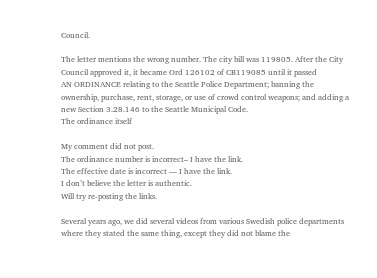Council.

The letter mentions the wrong number. The city bill was 119805. After the City Council approved it, it became Ord 126102 of CB119085 until it passed
AN ORDINANCE relating to the Seattle Police Department; banning the ownership, purchase, rent, storage, or use of crowd control weapons; and adding a new Section 3.28.146 to the Seattle Municipal Code.
The ordinance itself

My comment did not post.
The ordinance number is incorrect– I have the link.
The effective date is incorrect — I have the link.
I don’t believe the letter is authentic.
Will try re-posting the links.

Several years ago, we did several videos from various Swedish police departments where they stated the same thing, except they did not blame the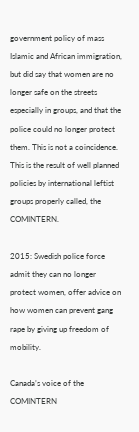government policy of mass Islamic and African immigration, but did say that women are no longer safe on the streets especially in groups, and that the police could no longer protect them. This is not a coincidence. This is the result of well planned policies by international leftist groups properly called, the COMINTERN.

2015: Swedish police force admit they can no longer protect women, offer advice on how women can prevent gang rape by giving up freedom of mobility.

Canada’s voice of the COMINTERN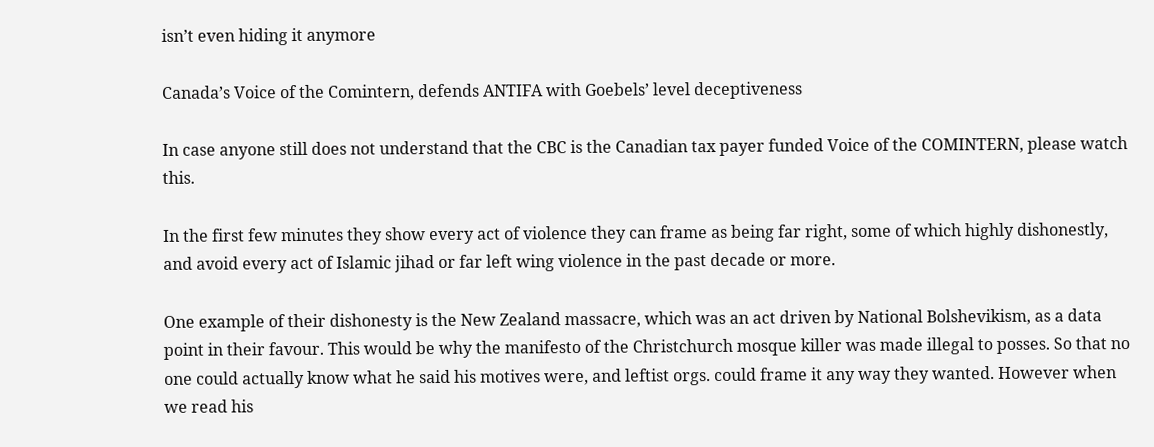isn’t even hiding it anymore

Canada’s Voice of the Comintern, defends ANTIFA with Goebels’ level deceptiveness

In case anyone still does not understand that the CBC is the Canadian tax payer funded Voice of the COMINTERN, please watch this.

In the first few minutes they show every act of violence they can frame as being far right, some of which highly dishonestly, and avoid every act of Islamic jihad or far left wing violence in the past decade or more.

One example of their dishonesty is the New Zealand massacre, which was an act driven by National Bolshevikism, as a data point in their favour. This would be why the manifesto of the Christchurch mosque killer was made illegal to posses. So that no one could actually know what he said his motives were, and leftist orgs. could frame it any way they wanted. However when we read his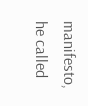manifesto,  he called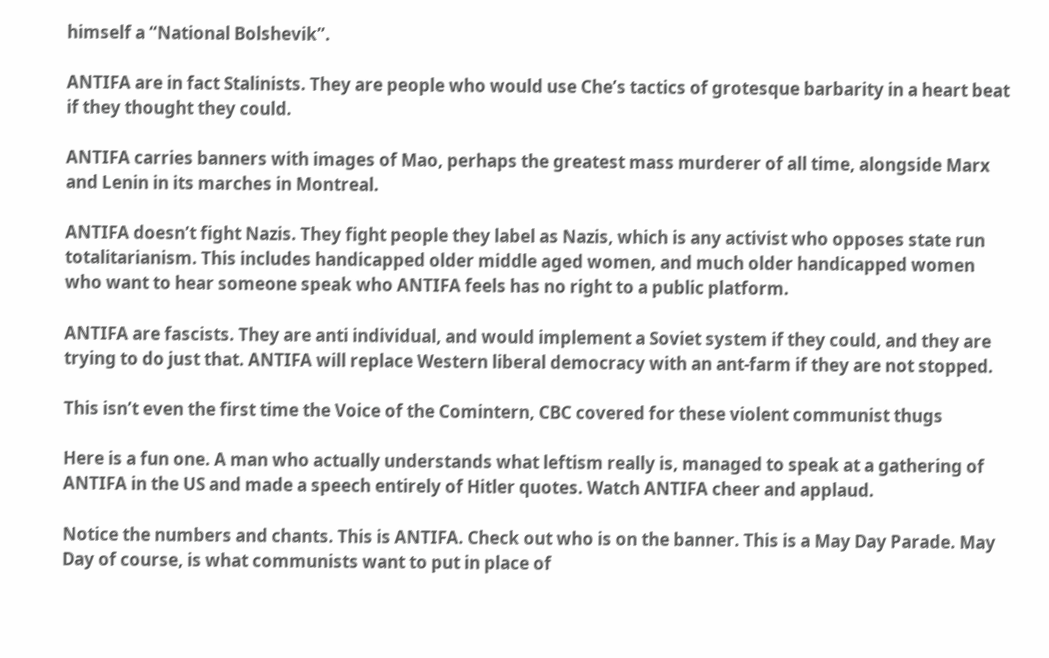himself a “National Bolshevik”.

ANTIFA are in fact Stalinists. They are people who would use Che’s tactics of grotesque barbarity in a heart beat if they thought they could.

ANTIFA carries banners with images of Mao, perhaps the greatest mass murderer of all time, alongside Marx and Lenin in its marches in Montreal.

ANTIFA doesn’t fight Nazis. They fight people they label as Nazis, which is any activist who opposes state run totalitarianism. This includes handicapped older middle aged women, and much older handicapped women who want to hear someone speak who ANTIFA feels has no right to a public platform.

ANTIFA are fascists. They are anti individual, and would implement a Soviet system if they could, and they are trying to do just that. ANTIFA will replace Western liberal democracy with an ant-farm if they are not stopped.

This isn’t even the first time the Voice of the Comintern, CBC covered for these violent communist thugs

Here is a fun one. A man who actually understands what leftism really is, managed to speak at a gathering of ANTIFA in the US and made a speech entirely of Hitler quotes. Watch ANTIFA cheer and applaud.

Notice the numbers and chants. This is ANTIFA. Check out who is on the banner. This is a May Day Parade. May Day of course, is what communists want to put in place of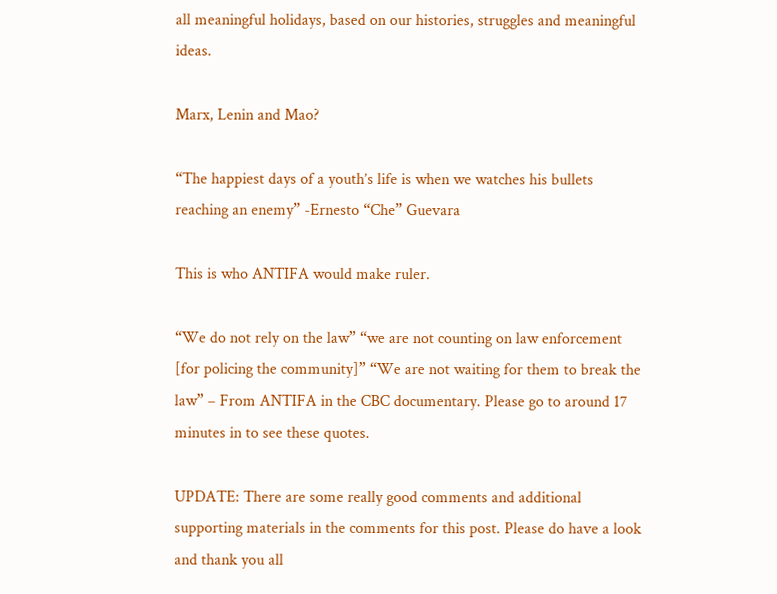all meaningful holidays, based on our histories, struggles and meaningful ideas.

Marx, Lenin and Mao?

“The happiest days of a youth’s life is when we watches his bullets reaching an enemy” -Ernesto “Che” Guevara

This is who ANTIFA would make ruler.

“We do not rely on the law” “we are not counting on law enforcement [for policing the community]” “We are not waiting for them to break the law” – From ANTIFA in the CBC documentary. Please go to around 17 minutes in to see these quotes.

UPDATE: There are some really good comments and additional supporting materials in the comments for this post. Please do have a look and thank you all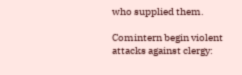who supplied them.

Comintern begin violent attacks against clergy: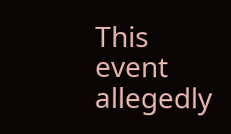This event allegedly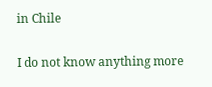in Chile

I do not know anything more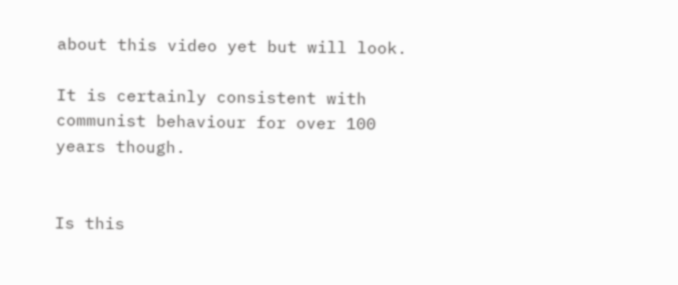about this video yet but will look.

It is certainly consistent with communist behaviour for over 100 years though.


Is this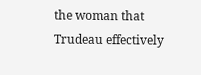the woman that Trudeau effectively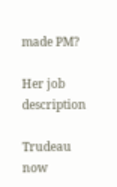made PM?

Her job description

Trudeau now